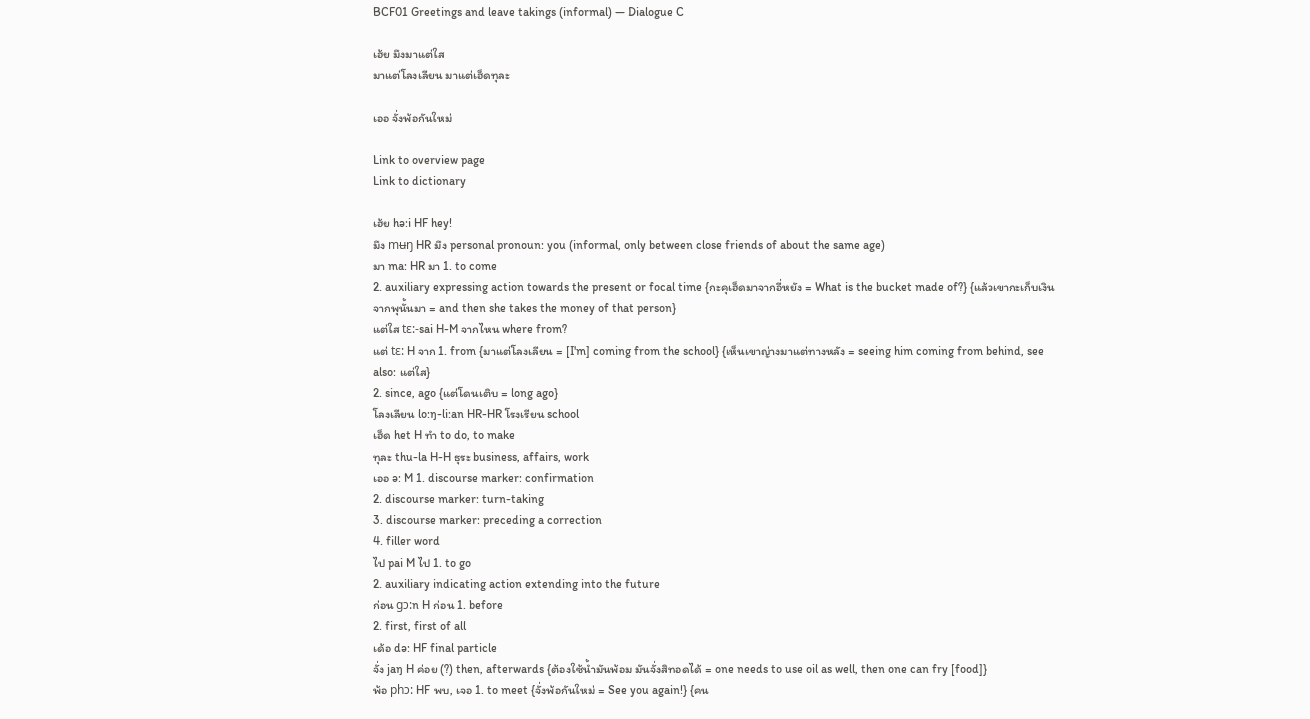BCF01 Greetings and leave takings (informal) — Dialogue C

เฮ้ย มึงมาแต่ใส
มาแต่โลงเลียน มาแต่เฮ็ดทุละ

เออ จั่งพ้อกันใหม่

Link to overview page
Link to dictionary

เฮ้ย hə:i HF hey!
มึง mʉŋ HR มึง personal pronoun: you (informal, only between close friends of about the same age)
มา ma: HR มา 1. to come
2. auxiliary expressing action towards the present or focal time {กะคุเฮ็ดมาจากอี่หยัง = What is the bucket made of?} {แล้วเขากะเก็บเงินจากพุนั้นมา = and then she takes the money of that person}
แต่ใส tɛ:-sai H-M จากไหน where from?
แต่ tɛ: H จาก 1. from {มาแต่โลงเลียน = [I'm] coming from the school} {เห็นเขาญ่างมาแต่ทางหลัง = seeing him coming from behind, see also: แต่ใส}
2. since, ago {แต่โดนเติบ = long ago}
โลงเลียน lo:ŋ-li:an HR-HR โรงเรียน school
เฮ็ด het H ทำ to do, to make
ทุละ thu-la H-H ธุระ business, affairs, work
เออ ə: M 1. discourse marker: confirmation
2. discourse marker: turn-taking
3. discourse marker: preceding a correction
4. filler word
ไป pai M ไป 1. to go
2. auxiliary indicating action extending into the future
ก่อน gɔ:n H ก่อน 1. before
2. first, first of all
เด้อ də: HF final particle
จั่ง jaŋ H ค่อย (?) then, afterwards {ต้องใซ้น้ำมันพ้อม มันจั่งสิทอดได้ = one needs to use oil as well, then one can fry [food]}
พ้อ phɔ: HF พบ, เจอ 1. to meet {จั่งพ้อกันใหม่ = See you again!} {คน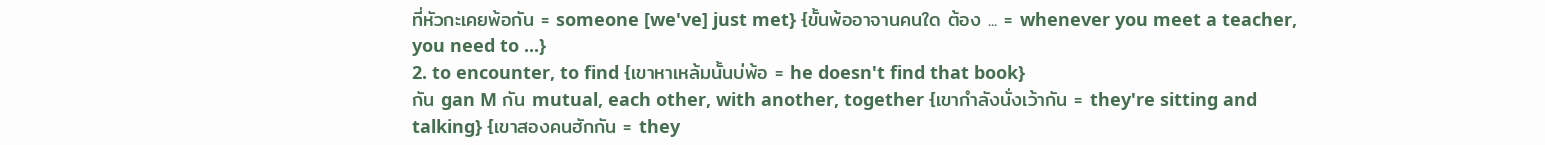ที่หัวกะเคยพ้อกัน = someone [we've] just met} {ขั้นพ้ออาจานคนใด ต้อง ... = whenever you meet a teacher, you need to ...}
2. to encounter, to find {เขาหาเหล้มนั้นบ่พ้อ = he doesn't find that book}
กัน gan M กัน mutual, each other, with another, together {เขากำลังนั่งเว้ากัน = they're sitting and talking} {เขาสองคนฮักกัน = they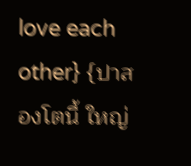love each other} {ปาสองโตนี้ ใหญ่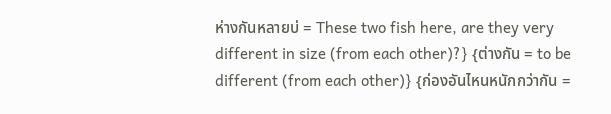ห่างกันหลายบ่ = These two fish here, are they very different in size (from each other)?} {ต่างกัน = to be different (from each other)} {ก่องอันไหนหนักกว่ากัน =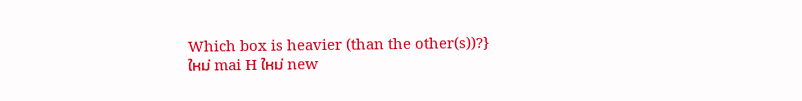Which box is heavier (than the other(s))?}
ใหม่ mai H ใหม่ new